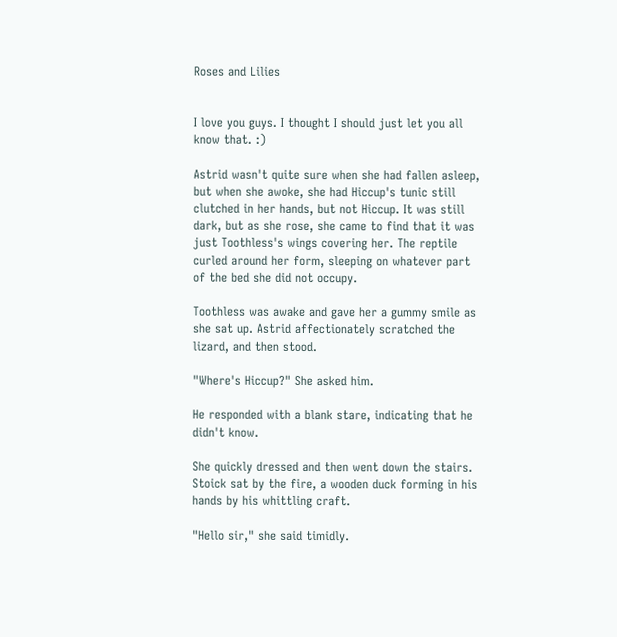Roses and Lilies


I love you guys. I thought I should just let you all know that. :)

Astrid wasn't quite sure when she had fallen asleep, but when she awoke, she had Hiccup's tunic still clutched in her hands, but not Hiccup. It was still dark, but as she rose, she came to find that it was just Toothless's wings covering her. The reptile curled around her form, sleeping on whatever part of the bed she did not occupy.

Toothless was awake and gave her a gummy smile as she sat up. Astrid affectionately scratched the lizard, and then stood.

"Where's Hiccup?" She asked him.

He responded with a blank stare, indicating that he didn't know.

She quickly dressed and then went down the stairs. Stoick sat by the fire, a wooden duck forming in his hands by his whittling craft.

"Hello sir," she said timidly.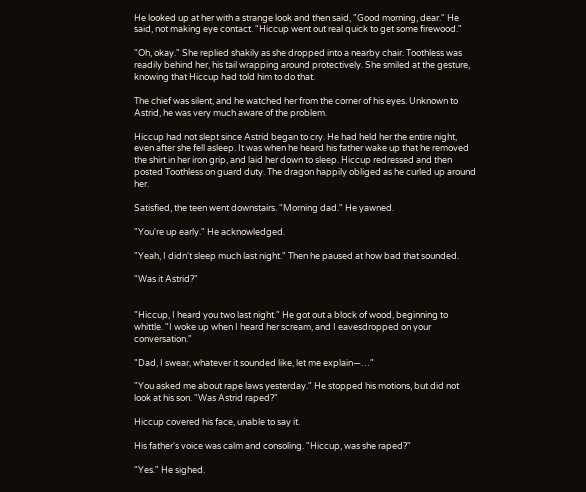He looked up at her with a strange look and then said, "Good morning, dear." He said, not making eye contact. "Hiccup went out real quick to get some firewood."

"Oh, okay." She replied shakily as she dropped into a nearby chair. Toothless was readily behind her, his tail wrapping around protectively. She smiled at the gesture, knowing that Hiccup had told him to do that.

The chief was silent, and he watched her from the corner of his eyes. Unknown to Astrid, he was very much aware of the problem.

Hiccup had not slept since Astrid began to cry. He had held her the entire night, even after she fell asleep. It was when he heard his father wake up that he removed the shirt in her iron grip, and laid her down to sleep. Hiccup redressed and then posted Toothless on guard duty. The dragon happily obliged as he curled up around her.

Satisfied, the teen went downstairs. "Morning dad." He yawned.

"You're up early." He acknowledged.

"Yeah, I didn't sleep much last night." Then he paused at how bad that sounded.

"Was it Astrid?"


"Hiccup, I heard you two last night." He got out a block of wood, beginning to whittle. "I woke up when I heard her scream, and I eavesdropped on your conversation."

"Dad, I swear, whatever it sounded like, let me explain—…"

"You asked me about rape laws yesterday." He stopped his motions, but did not look at his son. "Was Astrid raped?"

Hiccup covered his face, unable to say it.

His father's voice was calm and consoling. "Hiccup, was she raped?"

"Yes." He sighed.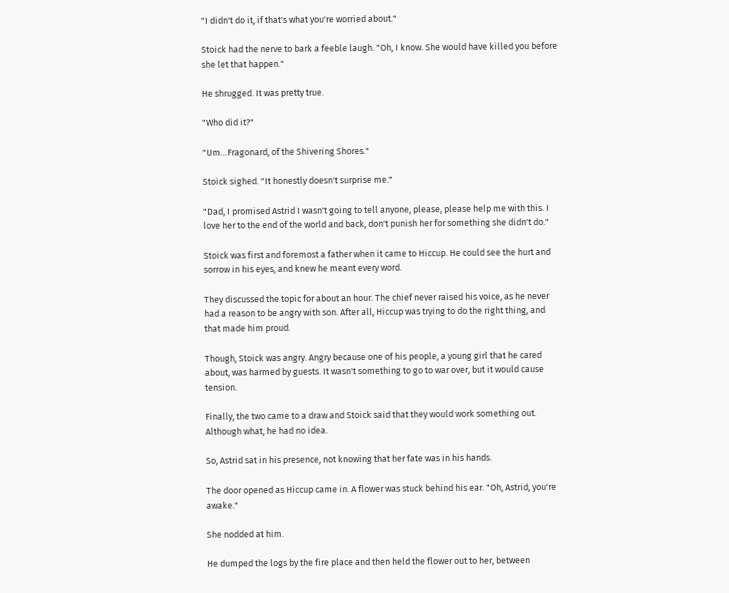"I didn't do it, if that's what you're worried about."

Stoick had the nerve to bark a feeble laugh. "Oh, I know. She would have killed you before she let that happen."

He shrugged. It was pretty true.

"Who did it?"

"Um…Fragonard, of the Shivering Shores."

Stoick sighed. "It honestly doesn't surprise me."

"Dad, I promised Astrid I wasn't going to tell anyone, please, please help me with this. I love her to the end of the world and back, don't punish her for something she didn't do."

Stoick was first and foremost a father when it came to Hiccup. He could see the hurt and sorrow in his eyes, and knew he meant every word.

They discussed the topic for about an hour. The chief never raised his voice, as he never had a reason to be angry with son. After all, Hiccup was trying to do the right thing, and that made him proud.

Though, Stoick was angry. Angry because one of his people, a young girl that he cared about, was harmed by guests. It wasn't something to go to war over, but it would cause tension.

Finally, the two came to a draw and Stoick said that they would work something out. Although what, he had no idea.

So, Astrid sat in his presence, not knowing that her fate was in his hands.

The door opened as Hiccup came in. A flower was stuck behind his ear. "Oh, Astrid, you're awake."

She nodded at him.

He dumped the logs by the fire place and then held the flower out to her, between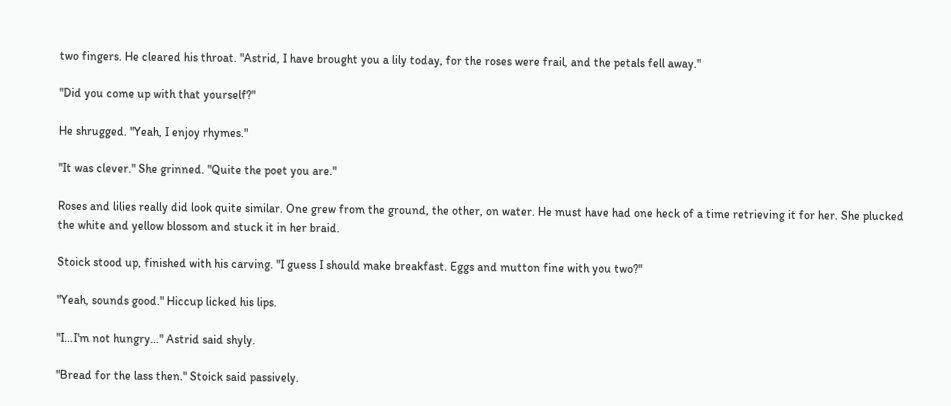two fingers. He cleared his throat. "Astrid, I have brought you a lily today, for the roses were frail, and the petals fell away."

"Did you come up with that yourself?"

He shrugged. "Yeah, I enjoy rhymes."

"It was clever." She grinned. "Quite the poet you are."

Roses and lilies really did look quite similar. One grew from the ground, the other, on water. He must have had one heck of a time retrieving it for her. She plucked the white and yellow blossom and stuck it in her braid.

Stoick stood up, finished with his carving. "I guess I should make breakfast. Eggs and mutton fine with you two?"

"Yeah, sounds good." Hiccup licked his lips.

"I…I'm not hungry…" Astrid said shyly.

"Bread for the lass then." Stoick said passively.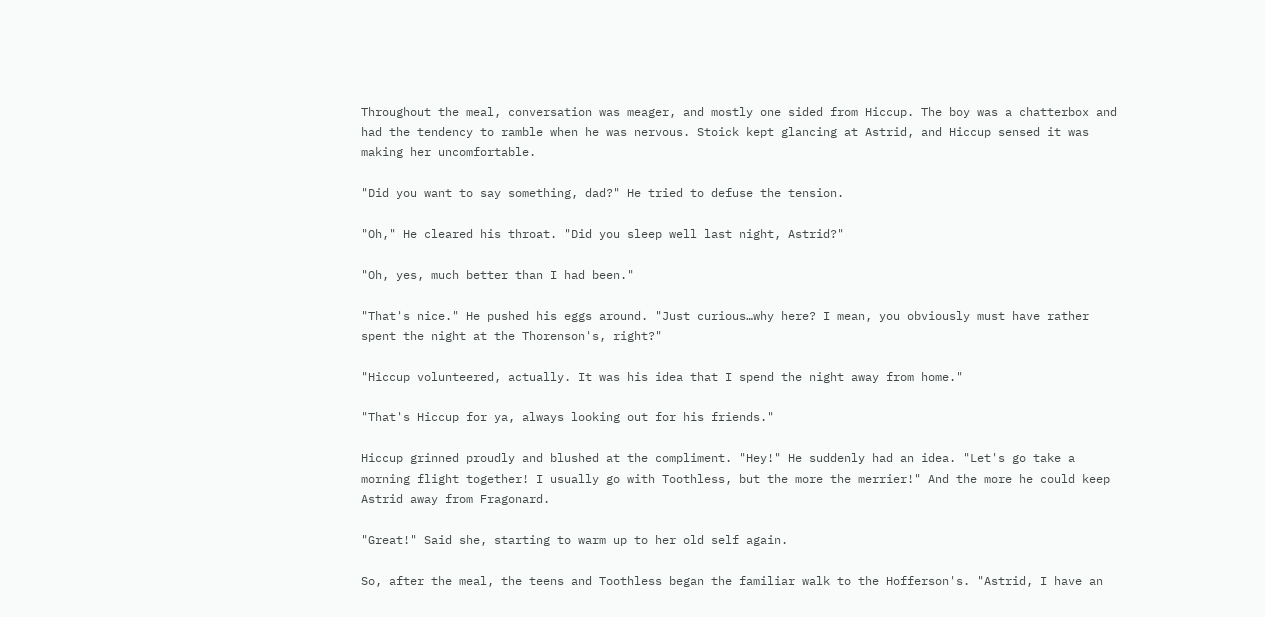Throughout the meal, conversation was meager, and mostly one sided from Hiccup. The boy was a chatterbox and had the tendency to ramble when he was nervous. Stoick kept glancing at Astrid, and Hiccup sensed it was making her uncomfortable.

"Did you want to say something, dad?" He tried to defuse the tension.

"Oh," He cleared his throat. "Did you sleep well last night, Astrid?"

"Oh, yes, much better than I had been."

"That's nice." He pushed his eggs around. "Just curious…why here? I mean, you obviously must have rather spent the night at the Thorenson's, right?"

"Hiccup volunteered, actually. It was his idea that I spend the night away from home."

"That's Hiccup for ya, always looking out for his friends."

Hiccup grinned proudly and blushed at the compliment. "Hey!" He suddenly had an idea. "Let's go take a morning flight together! I usually go with Toothless, but the more the merrier!" And the more he could keep Astrid away from Fragonard.

"Great!" Said she, starting to warm up to her old self again.

So, after the meal, the teens and Toothless began the familiar walk to the Hofferson's. "Astrid, I have an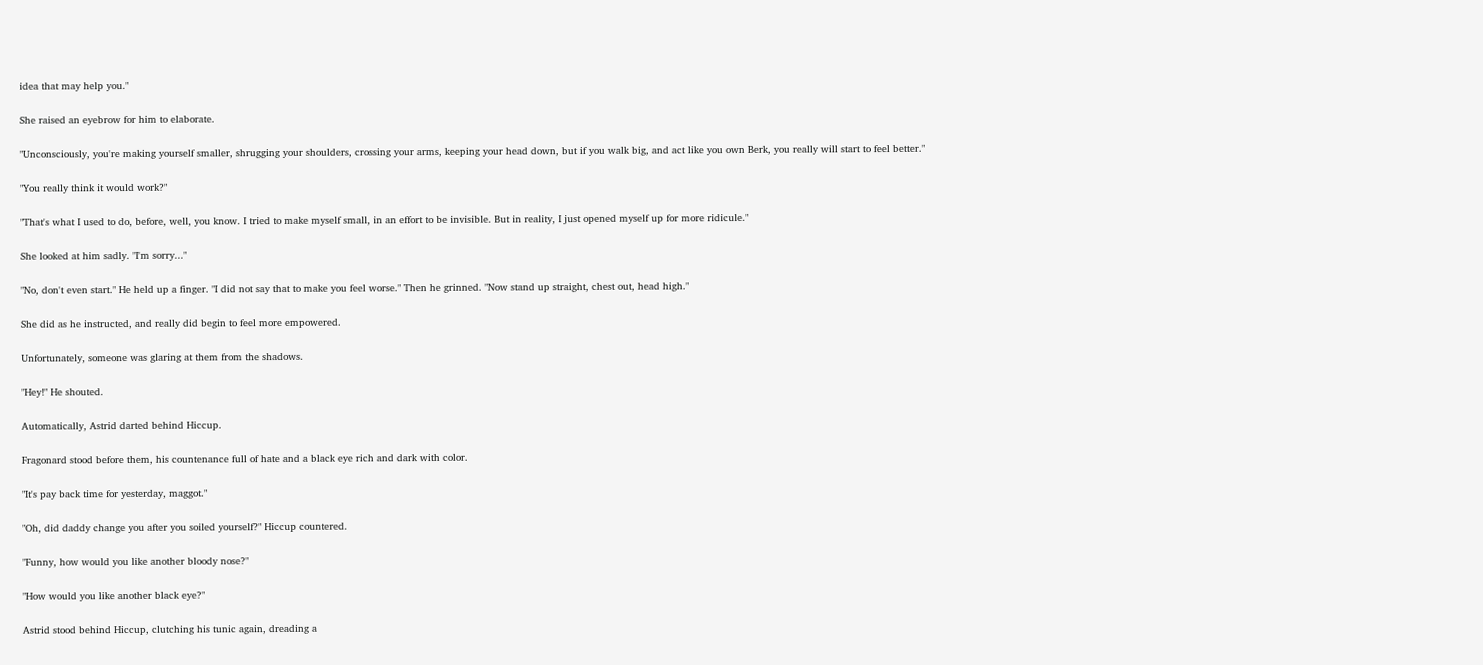idea that may help you."

She raised an eyebrow for him to elaborate.

"Unconsciously, you're making yourself smaller, shrugging your shoulders, crossing your arms, keeping your head down, but if you walk big, and act like you own Berk, you really will start to feel better."

"You really think it would work?"

"That's what I used to do, before, well, you know. I tried to make myself small, in an effort to be invisible. But in reality, I just opened myself up for more ridicule."

She looked at him sadly. "I'm sorry..."

"No, don't even start." He held up a finger. "I did not say that to make you feel worse." Then he grinned. "Now stand up straight, chest out, head high."

She did as he instructed, and really did begin to feel more empowered.

Unfortunately, someone was glaring at them from the shadows.

"Hey!" He shouted.

Automatically, Astrid darted behind Hiccup.

Fragonard stood before them, his countenance full of hate and a black eye rich and dark with color.

"It's pay back time for yesterday, maggot."

"Oh, did daddy change you after you soiled yourself?" Hiccup countered.

"Funny, how would you like another bloody nose?"

"How would you like another black eye?"

Astrid stood behind Hiccup, clutching his tunic again, dreading a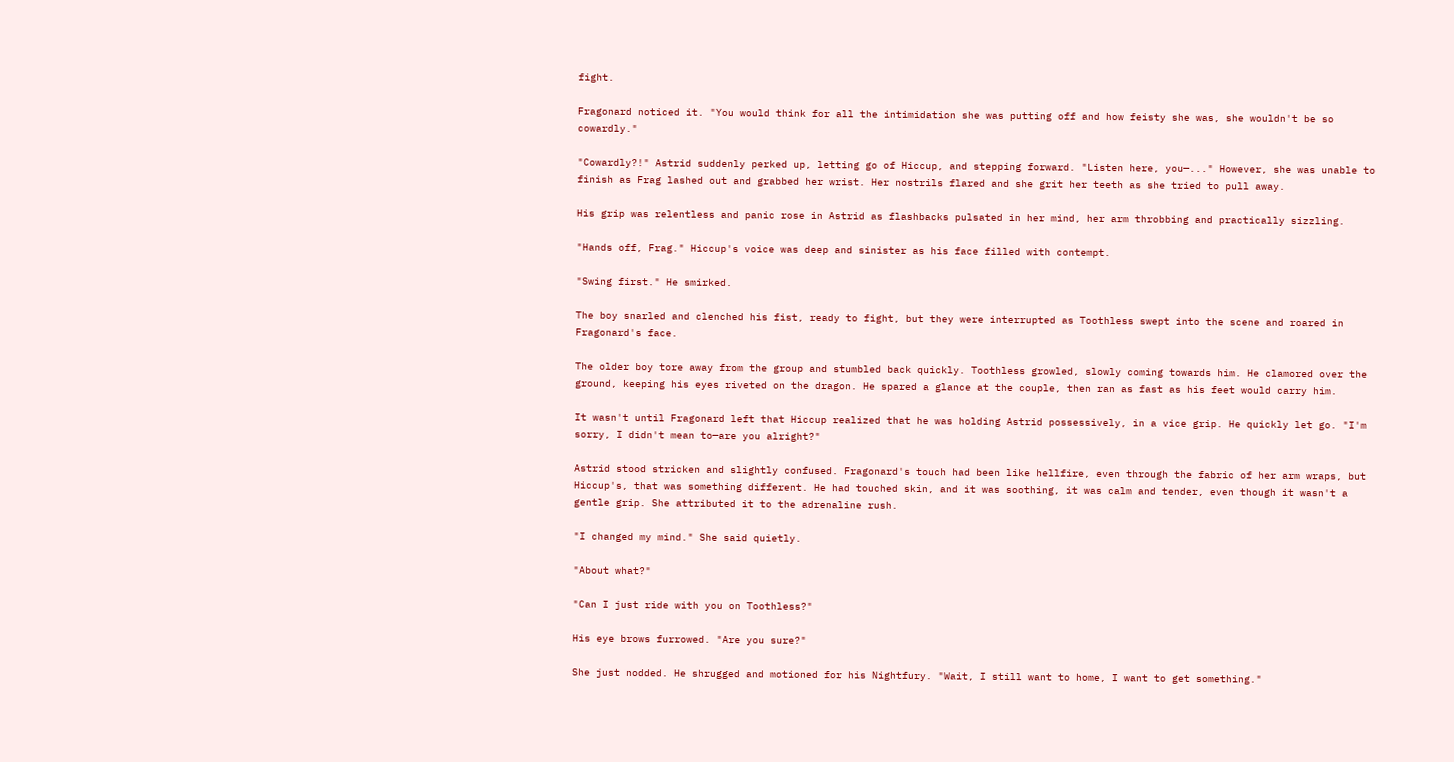fight.

Fragonard noticed it. "You would think for all the intimidation she was putting off and how feisty she was, she wouldn't be so cowardly."

"Cowardly?!" Astrid suddenly perked up, letting go of Hiccup, and stepping forward. "Listen here, you—..." However, she was unable to finish as Frag lashed out and grabbed her wrist. Her nostrils flared and she grit her teeth as she tried to pull away.

His grip was relentless and panic rose in Astrid as flashbacks pulsated in her mind, her arm throbbing and practically sizzling.

"Hands off, Frag." Hiccup's voice was deep and sinister as his face filled with contempt.

"Swing first." He smirked.

The boy snarled and clenched his fist, ready to fight, but they were interrupted as Toothless swept into the scene and roared in Fragonard's face.

The older boy tore away from the group and stumbled back quickly. Toothless growled, slowly coming towards him. He clamored over the ground, keeping his eyes riveted on the dragon. He spared a glance at the couple, then ran as fast as his feet would carry him.

It wasn't until Fragonard left that Hiccup realized that he was holding Astrid possessively, in a vice grip. He quickly let go. "I'm sorry, I didn't mean to—are you alright?"

Astrid stood stricken and slightly confused. Fragonard's touch had been like hellfire, even through the fabric of her arm wraps, but Hiccup's, that was something different. He had touched skin, and it was soothing, it was calm and tender, even though it wasn't a gentle grip. She attributed it to the adrenaline rush.

"I changed my mind." She said quietly.

"About what?"

"Can I just ride with you on Toothless?"

His eye brows furrowed. "Are you sure?"

She just nodded. He shrugged and motioned for his Nightfury. "Wait, I still want to home, I want to get something."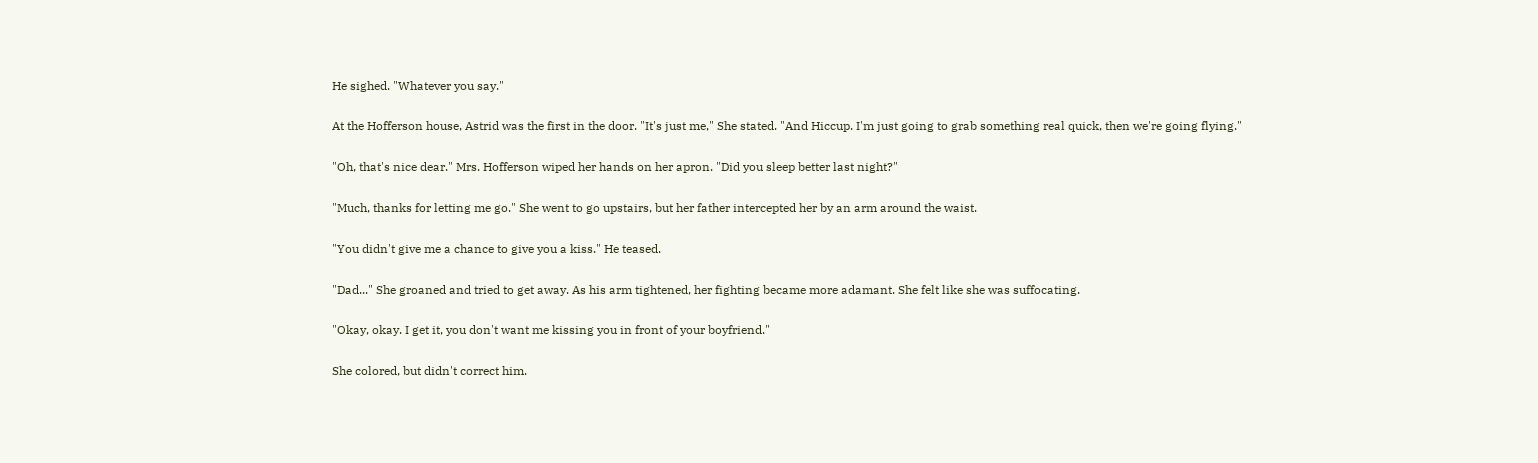He sighed. "Whatever you say."

At the Hofferson house, Astrid was the first in the door. "It's just me," She stated. "And Hiccup. I'm just going to grab something real quick, then we're going flying."

"Oh, that's nice dear." Mrs. Hofferson wiped her hands on her apron. "Did you sleep better last night?"

"Much, thanks for letting me go." She went to go upstairs, but her father intercepted her by an arm around the waist.

"You didn't give me a chance to give you a kiss." He teased.

"Dad..." She groaned and tried to get away. As his arm tightened, her fighting became more adamant. She felt like she was suffocating.

"Okay, okay. I get it, you don't want me kissing you in front of your boyfriend."

She colored, but didn't correct him.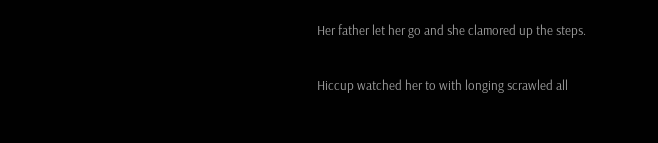Her father let her go and she clamored up the steps.

Hiccup watched her to with longing scrawled all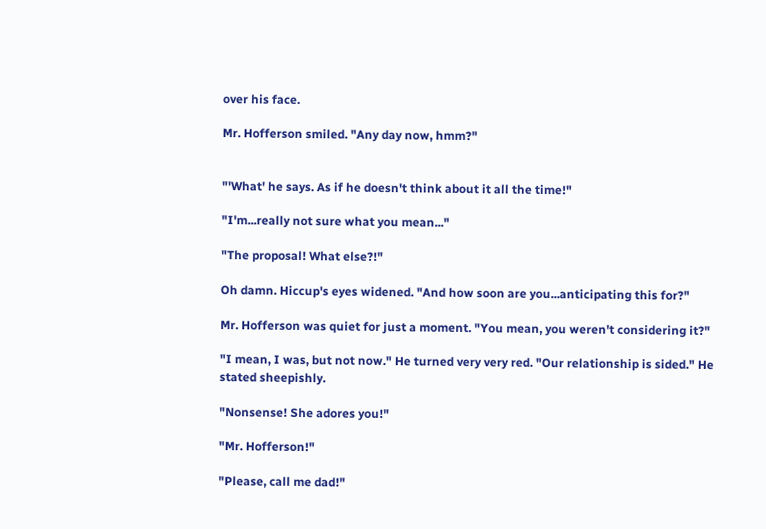over his face.

Mr. Hofferson smiled. "Any day now, hmm?"


"'What' he says. As if he doesn't think about it all the time!"

"I'm...really not sure what you mean..."

"The proposal! What else?!"

Oh damn. Hiccup's eyes widened. "And how soon are you...anticipating this for?"

Mr. Hofferson was quiet for just a moment. "You mean, you weren't considering it?"

"I mean, I was, but not now." He turned very very red. "Our relationship is sided." He stated sheepishly.

"Nonsense! She adores you!"

"Mr. Hofferson!"

"Please, call me dad!"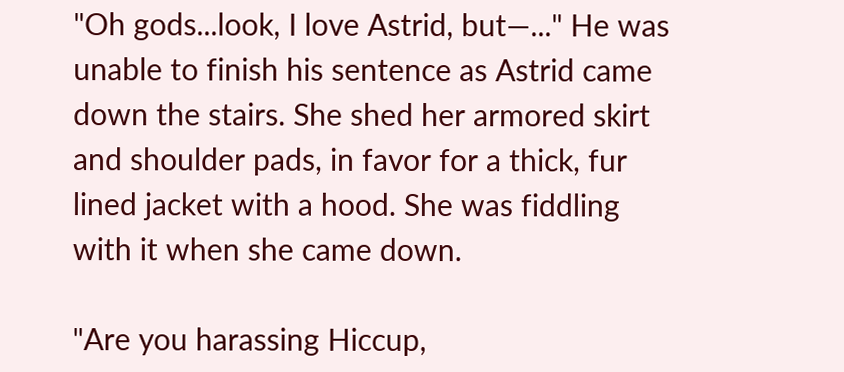"Oh gods...look, I love Astrid, but—..." He was unable to finish his sentence as Astrid came down the stairs. She shed her armored skirt and shoulder pads, in favor for a thick, fur lined jacket with a hood. She was fiddling with it when she came down.

"Are you harassing Hiccup,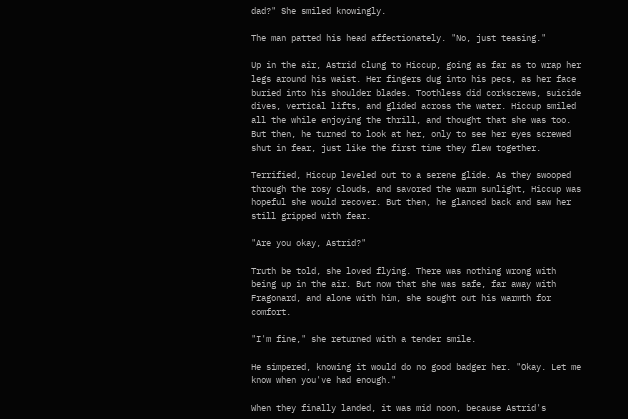dad?" She smiled knowingly.

The man patted his head affectionately. "No, just teasing."

Up in the air, Astrid clung to Hiccup, going as far as to wrap her legs around his waist. Her fingers dug into his pecs, as her face buried into his shoulder blades. Toothless did corkscrews, suicide dives, vertical lifts, and glided across the water. Hiccup smiled all the while enjoying the thrill, and thought that she was too. But then, he turned to look at her, only to see her eyes screwed shut in fear, just like the first time they flew together.

Terrified, Hiccup leveled out to a serene glide. As they swooped through the rosy clouds, and savored the warm sunlight, Hiccup was hopeful she would recover. But then, he glanced back and saw her still gripped with fear.

"Are you okay, Astrid?"

Truth be told, she loved flying. There was nothing wrong with being up in the air. But now that she was safe, far away with Fragonard, and alone with him, she sought out his warmth for comfort.

"I'm fine," she returned with a tender smile.

He simpered, knowing it would do no good badger her. "Okay. Let me know when you've had enough."

When they finally landed, it was mid noon, because Astrid's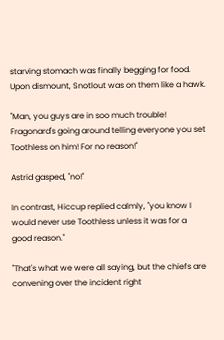starving stomach was finally begging for food. Upon dismount, Snotlout was on them like a hawk.

"Man, you guys are in soo much trouble! Fragonard's going around telling everyone you set Toothless on him! For no reason!"

Astrid gasped, "no!"

In contrast, Hiccup replied calmly, "you know I would never use Toothless unless it was for a good reason."

"That's what we were all saying, but the chiefs are convening over the incident right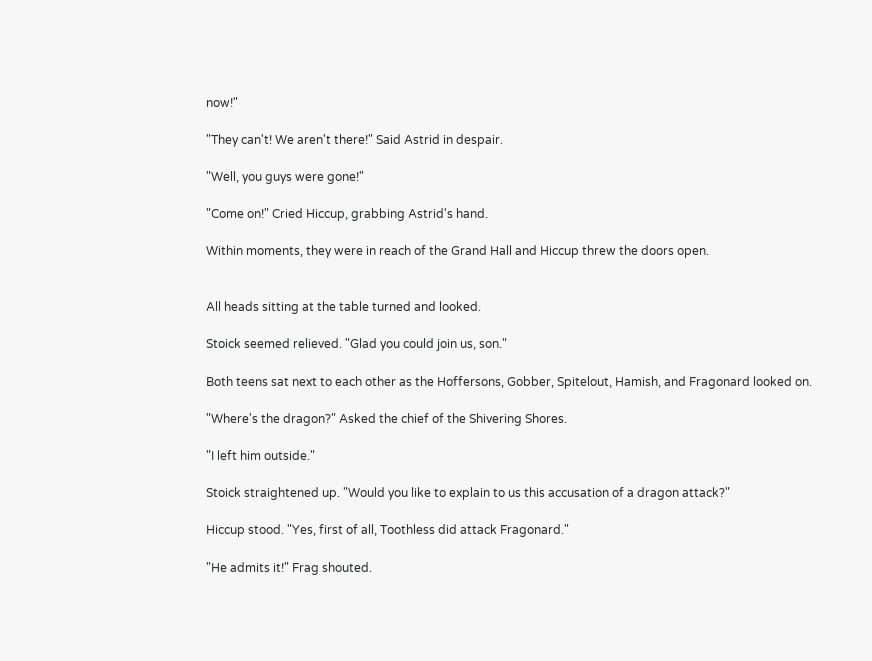now!"

"They can't! We aren't there!" Said Astrid in despair.

"Well, you guys were gone!"

"Come on!" Cried Hiccup, grabbing Astrid's hand.

Within moments, they were in reach of the Grand Hall and Hiccup threw the doors open.


All heads sitting at the table turned and looked.

Stoick seemed relieved. "Glad you could join us, son."

Both teens sat next to each other as the Hoffersons, Gobber, Spitelout, Hamish, and Fragonard looked on.

"Where's the dragon?" Asked the chief of the Shivering Shores.

"I left him outside."

Stoick straightened up. "Would you like to explain to us this accusation of a dragon attack?"

Hiccup stood. "Yes, first of all, Toothless did attack Fragonard."

"He admits it!" Frag shouted.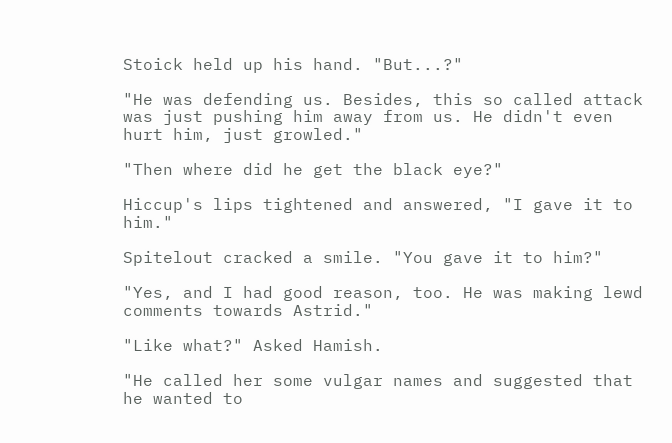Stoick held up his hand. "But...?"

"He was defending us. Besides, this so called attack was just pushing him away from us. He didn't even hurt him, just growled."

"Then where did he get the black eye?"

Hiccup's lips tightened and answered, "I gave it to him."

Spitelout cracked a smile. "You gave it to him?"

"Yes, and I had good reason, too. He was making lewd comments towards Astrid."

"Like what?" Asked Hamish.

"He called her some vulgar names and suggested that he wanted to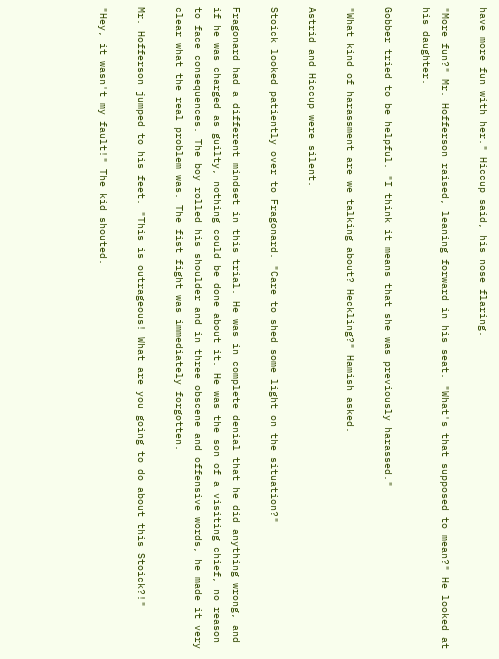have more fun with her." Hiccup said, his nose flaring.

"More fun?" Mr. Hofferson raised, leaning forward in his seat. "What's that supposed to mean?" He looked at his daughter.

Gobber tried to be helpful. "I think it means that she was previously harassed."

"What kind of harassment are we talking about? Heckling?" Hamish asked.

Astrid and Hiccup were silent.

Stoick looked patiently over to Fragonard. "Care to shed some light on the situation?"

Fragonard had a different mindset in this trial. He was in complete denial that he did anything wrong, and if he was charged as guilty, nothing could be done about it. He was the son of a visiting chief, no reason to face consequences. The boy rolled his shoulder and in three obscene and offensive words, he made it very clear what the real problem was. The fist fight was immediately forgotten.

Mr. Hofferson jumped to his feet. "This is outrageous! What are you going to do about this Stoick?!"

"Hey, it wasn't my fault!" The kid shouted.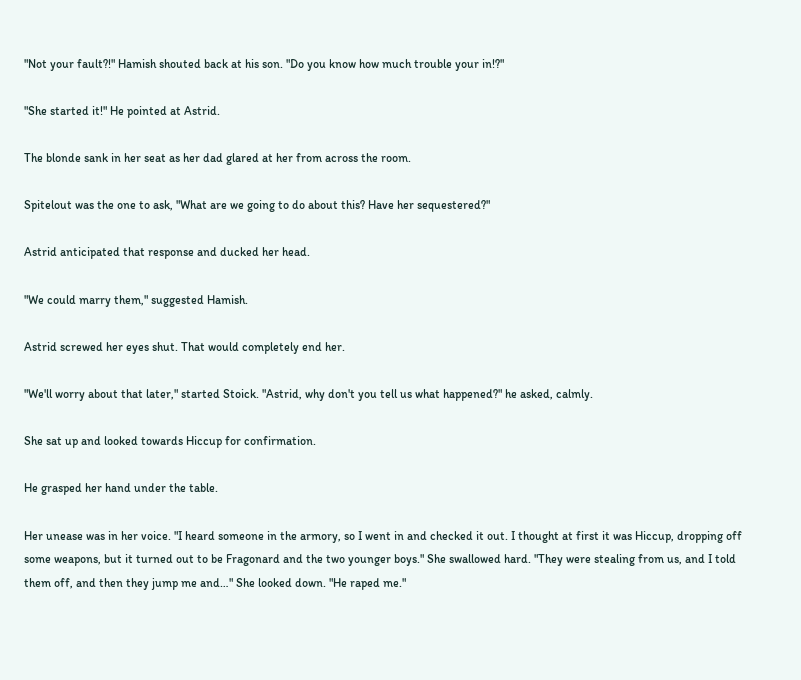"Not your fault?!" Hamish shouted back at his son. "Do you know how much trouble your in!?"

"She started it!" He pointed at Astrid.

The blonde sank in her seat as her dad glared at her from across the room.

Spitelout was the one to ask, "What are we going to do about this? Have her sequestered?"

Astrid anticipated that response and ducked her head.

"We could marry them," suggested Hamish.

Astrid screwed her eyes shut. That would completely end her.

"We'll worry about that later," started Stoick. "Astrid, why don't you tell us what happened?" he asked, calmly.

She sat up and looked towards Hiccup for confirmation.

He grasped her hand under the table.

Her unease was in her voice. "I heard someone in the armory, so I went in and checked it out. I thought at first it was Hiccup, dropping off some weapons, but it turned out to be Fragonard and the two younger boys." She swallowed hard. "They were stealing from us, and I told them off, and then they jump me and…" She looked down. "He raped me."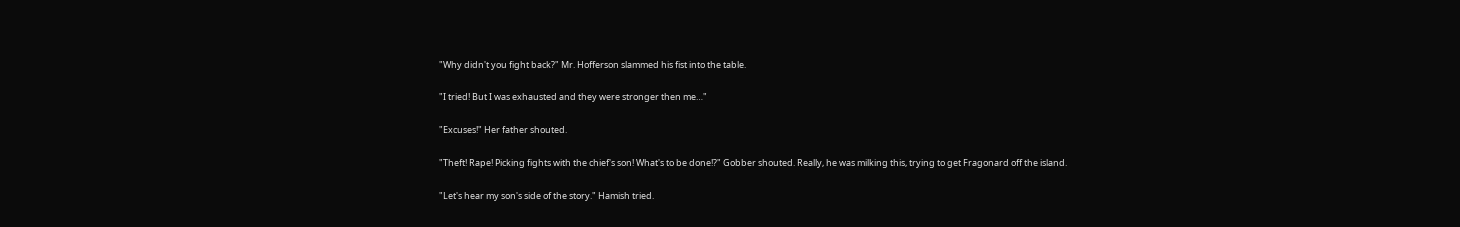"Why didn't you fight back?" Mr. Hofferson slammed his fist into the table.

"I tried! But I was exhausted and they were stronger then me…"

"Excuses!" Her father shouted.

"Theft! Rape! Picking fights with the chief's son! What's to be done!?" Gobber shouted. Really, he was milking this, trying to get Fragonard off the island.

"Let's hear my son's side of the story." Hamish tried.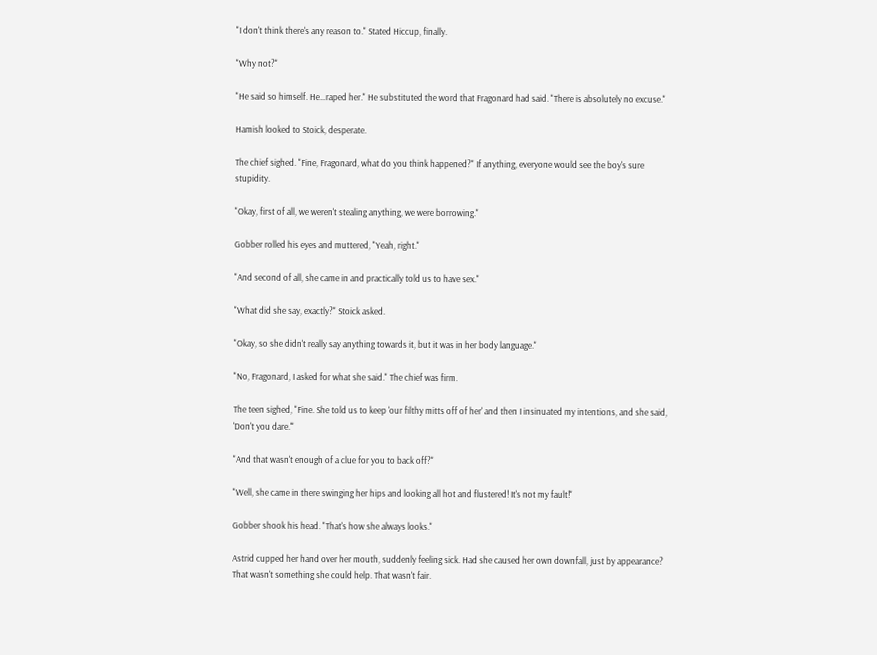"I don't think there's any reason to." Stated Hiccup, finally.

"Why not?"

"He said so himself. He…raped her." He substituted the word that Fragonard had said. "There is absolutely no excuse."

Hamish looked to Stoick, desperate.

The chief sighed. "Fine, Fragonard, what do you think happened?" If anything, everyone would see the boy's sure stupidity.

"Okay, first of all, we weren't stealing anything, we were borrowing."

Gobber rolled his eyes and muttered, "Yeah, right."

"And second of all, she came in and practically told us to have sex."

"What did she say, exactly?" Stoick asked.

"Okay, so she didn't really say anything towards it, but it was in her body language."

"No, Fragonard, I asked for what she said." The chief was firm.

The teen sighed, "Fine. She told us to keep 'our filthy mitts off of her' and then I insinuated my intentions, and she said, 'Don't you dare.'"

"And that wasn't enough of a clue for you to back off?"

"Well, she came in there swinging her hips and looking all hot and flustered! It's not my fault!"

Gobber shook his head. "That's how she always looks."

Astrid cupped her hand over her mouth, suddenly feeling sick. Had she caused her own downfall, just by appearance? That wasn't something she could help. That wasn't fair.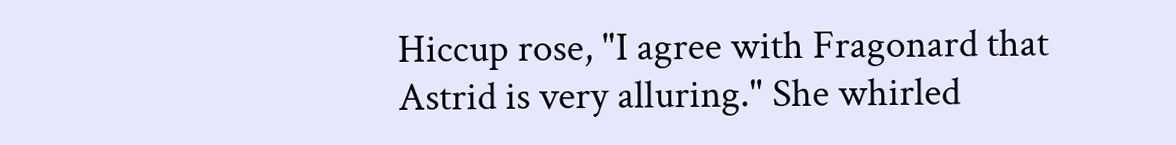Hiccup rose, "I agree with Fragonard that Astrid is very alluring." She whirled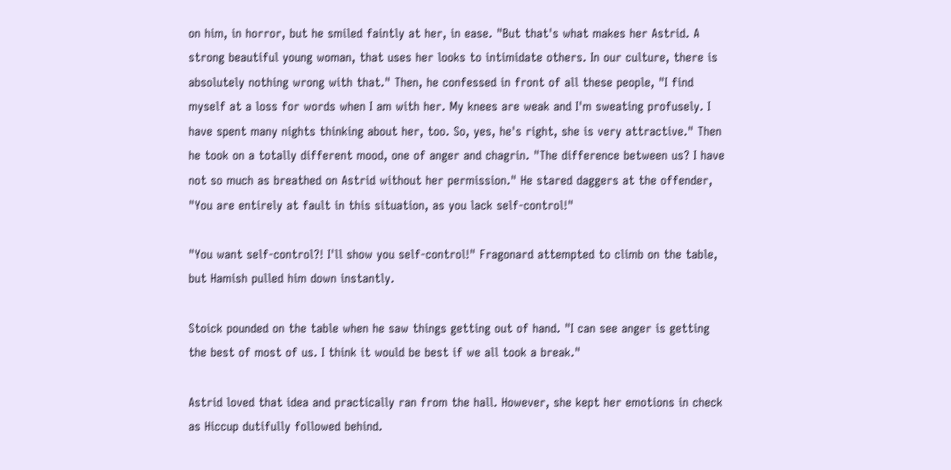on him, in horror, but he smiled faintly at her, in ease. "But that's what makes her Astrid. A strong beautiful young woman, that uses her looks to intimidate others. In our culture, there is absolutely nothing wrong with that." Then, he confessed in front of all these people, "I find myself at a loss for words when I am with her. My knees are weak and I'm sweating profusely. I have spent many nights thinking about her, too. So, yes, he's right, she is very attractive." Then he took on a totally different mood, one of anger and chagrin. "The difference between us? I have not so much as breathed on Astrid without her permission." He stared daggers at the offender, "You are entirely at fault in this situation, as you lack self-control!"

"You want self-control?! I'll show you self-control!" Fragonard attempted to climb on the table, but Hamish pulled him down instantly.

Stoick pounded on the table when he saw things getting out of hand. "I can see anger is getting the best of most of us. I think it would be best if we all took a break."

Astrid loved that idea and practically ran from the hall. However, she kept her emotions in check as Hiccup dutifully followed behind.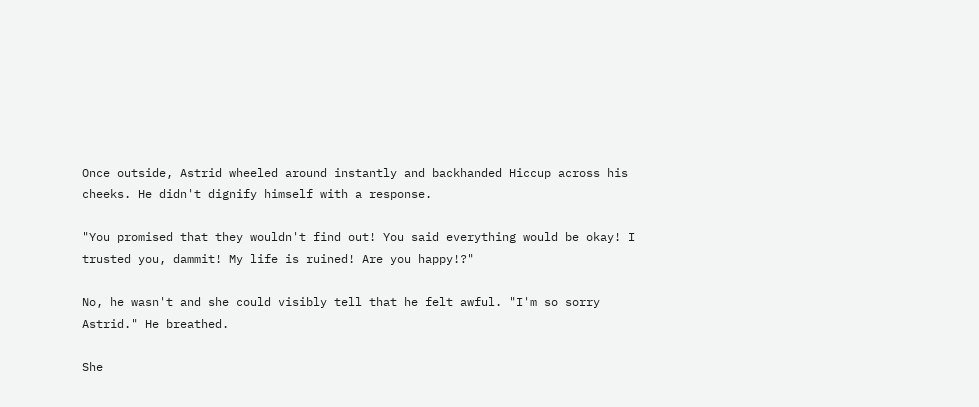Once outside, Astrid wheeled around instantly and backhanded Hiccup across his cheeks. He didn't dignify himself with a response.

"You promised that they wouldn't find out! You said everything would be okay! I trusted you, dammit! My life is ruined! Are you happy!?"

No, he wasn't and she could visibly tell that he felt awful. "I'm so sorry Astrid." He breathed.

She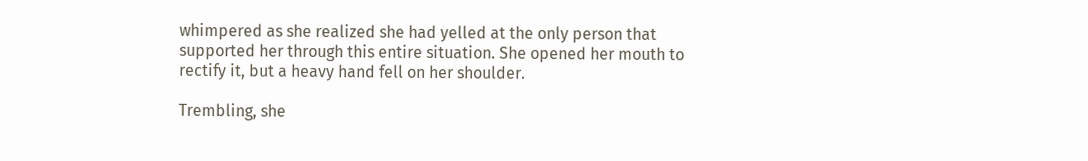whimpered as she realized she had yelled at the only person that supported her through this entire situation. She opened her mouth to rectify it, but a heavy hand fell on her shoulder.

Trembling, she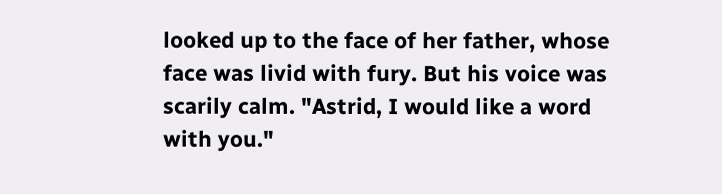looked up to the face of her father, whose face was livid with fury. But his voice was scarily calm. "Astrid, I would like a word with you."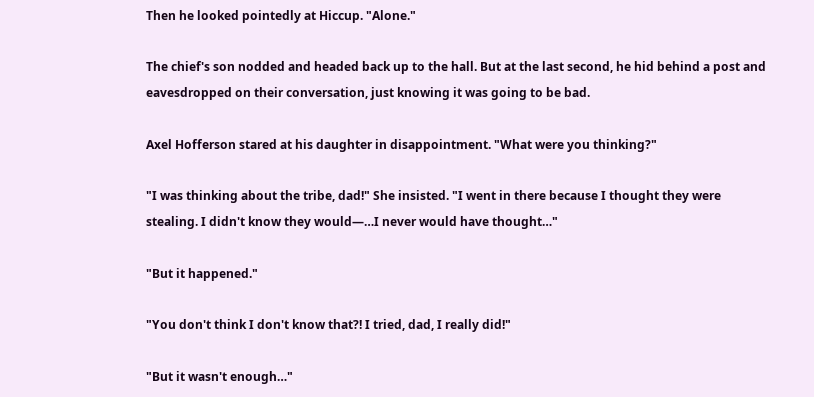Then he looked pointedly at Hiccup. "Alone."

The chief's son nodded and headed back up to the hall. But at the last second, he hid behind a post and eavesdropped on their conversation, just knowing it was going to be bad.

Axel Hofferson stared at his daughter in disappointment. "What were you thinking?"

"I was thinking about the tribe, dad!" She insisted. "I went in there because I thought they were stealing. I didn't know they would—…I never would have thought…"

"But it happened."

"You don't think I don't know that?! I tried, dad, I really did!"

"But it wasn't enough…"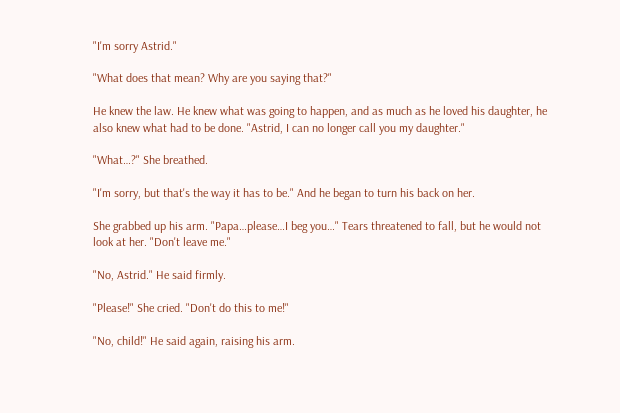"I'm sorry Astrid."

"What does that mean? Why are you saying that?"

He knew the law. He knew what was going to happen, and as much as he loved his daughter, he also knew what had to be done. "Astrid, I can no longer call you my daughter."

"What…?" She breathed.

"I'm sorry, but that's the way it has to be." And he began to turn his back on her.

She grabbed up his arm. "Papa…please…I beg you…" Tears threatened to fall, but he would not look at her. "Don't leave me."

"No, Astrid." He said firmly.

"Please!" She cried. "Don't do this to me!"

"No, child!" He said again, raising his arm.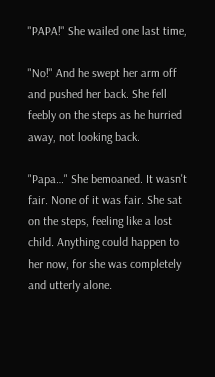"PAPA!" She wailed one last time,

"No!" And he swept her arm off and pushed her back. She fell feebly on the steps as he hurried away, not looking back.

"Papa…" She bemoaned. It wasn't fair. None of it was fair. She sat on the steps, feeling like a lost child. Anything could happen to her now, for she was completely and utterly alone.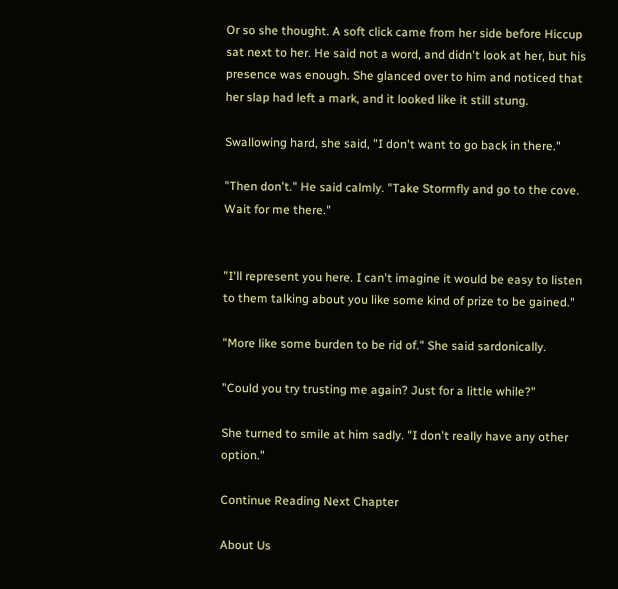Or so she thought. A soft click came from her side before Hiccup sat next to her. He said not a word, and didn't look at her, but his presence was enough. She glanced over to him and noticed that her slap had left a mark, and it looked like it still stung.

Swallowing hard, she said, "I don't want to go back in there."

"Then don't." He said calmly. "Take Stormfly and go to the cove. Wait for me there."


"I'll represent you here. I can't imagine it would be easy to listen to them talking about you like some kind of prize to be gained."

"More like some burden to be rid of." She said sardonically.

"Could you try trusting me again? Just for a little while?"

She turned to smile at him sadly. "I don't really have any other option."

Continue Reading Next Chapter

About Us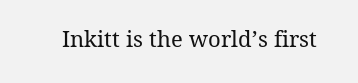Inkitt is the world’s first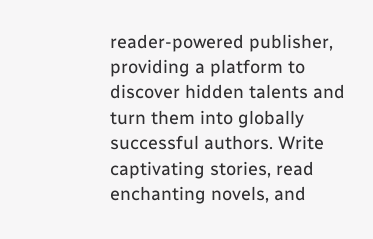reader-powered publisher, providing a platform to discover hidden talents and turn them into globally successful authors. Write captivating stories, read enchanting novels, and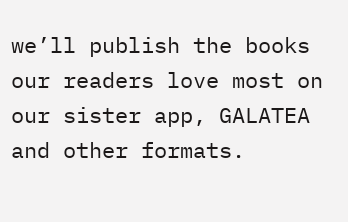we’ll publish the books our readers love most on our sister app, GALATEA and other formats.